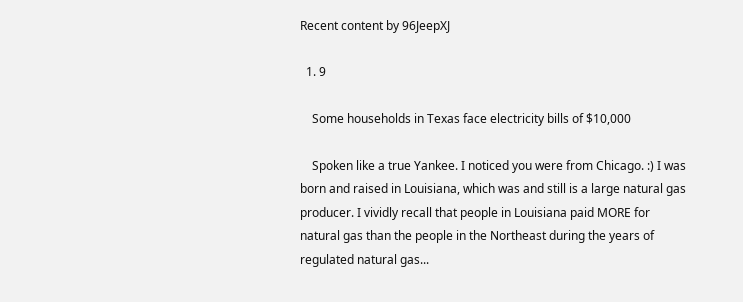Recent content by 96JeepXJ

  1. 9

    Some households in Texas face electricity bills of $10,000

    Spoken like a true Yankee. I noticed you were from Chicago. :) I was born and raised in Louisiana, which was and still is a large natural gas producer. I vividly recall that people in Louisiana paid MORE for natural gas than the people in the Northeast during the years of regulated natural gas...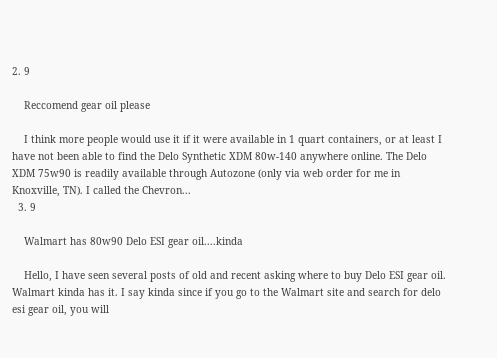2. 9

    Reccomend gear oil please

    I think more people would use it if it were available in 1 quart containers, or at least I have not been able to find the Delo Synthetic XDM 80w-140 anywhere online. The Delo XDM 75w90 is readily available through Autozone (only via web order for me in Knoxville, TN). I called the Chevron...
  3. 9

    Walmart has 80w90 Delo ESI gear oil....kinda

    Hello, I have seen several posts of old and recent asking where to buy Delo ESI gear oil. Walmart kinda has it. I say kinda since if you go to the Walmart site and search for delo esi gear oil, you will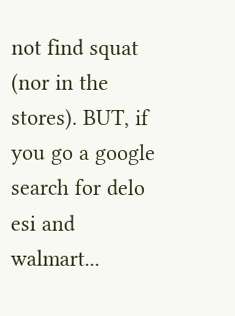not find squat (nor in the stores). BUT, if you go a google search for delo esi and walmart...